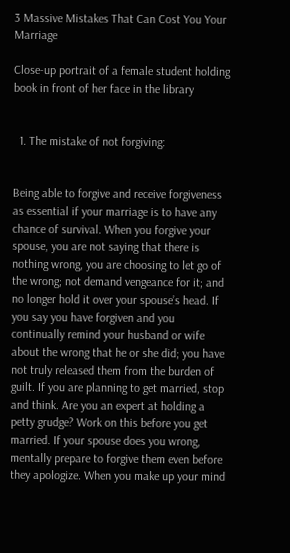3 Massive Mistakes That Can Cost You Your Marriage

Close-up portrait of a female student holding book in front of her face in the library


  1. The mistake of not forgiving:


Being able to forgive and receive forgiveness as essential if your marriage is to have any chance of survival. When you forgive your spouse, you are not saying that there is nothing wrong, you are choosing to let go of the wrong; not demand vengeance for it; and no longer hold it over your spouse’s head. If you say you have forgiven and you continually remind your husband or wife about the wrong that he or she did; you have not truly released them from the burden of guilt. If you are planning to get married, stop and think. Are you an expert at holding a petty grudge? Work on this before you get married. If your spouse does you wrong, mentally prepare to forgive them even before they apologize. When you make up your mind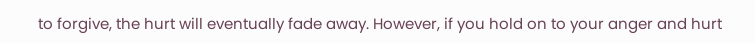to forgive, the hurt will eventually fade away. However, if you hold on to your anger and hurt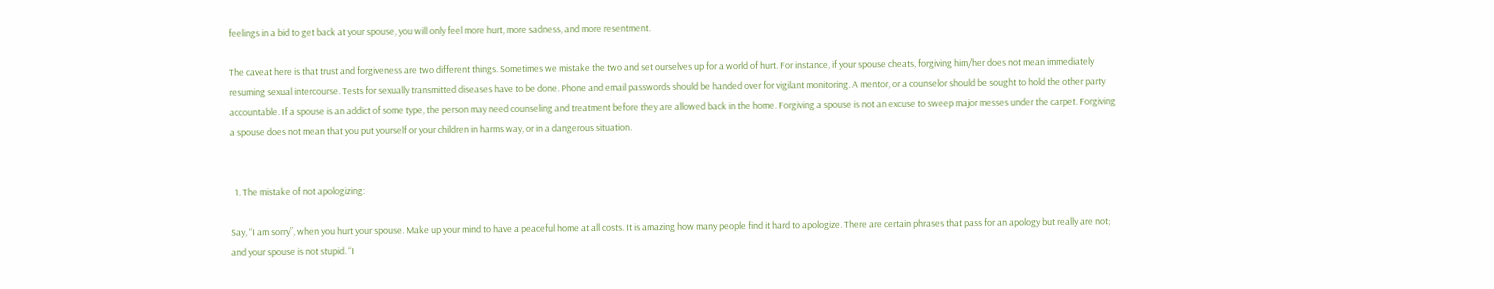feelings in a bid to get back at your spouse, you will only feel more hurt, more sadness, and more resentment.

The caveat here is that trust and forgiveness are two different things. Sometimes we mistake the two and set ourselves up for a world of hurt. For instance, if your spouse cheats, forgiving him/her does not mean immediately resuming sexual intercourse. Tests for sexually transmitted diseases have to be done. Phone and email passwords should be handed over for vigilant monitoring. A mentor, or a counselor should be sought to hold the other party accountable. If a spouse is an addict of some type, the person may need counseling and treatment before they are allowed back in the home. Forgiving a spouse is not an excuse to sweep major messes under the carpet. Forgiving a spouse does not mean that you put yourself or your children in harms way, or in a dangerous situation.


  1. The mistake of not apologizing:

Say, “I am sorry”, when you hurt your spouse. Make up your mind to have a peaceful home at all costs. It is amazing how many people find it hard to apologize. There are certain phrases that pass for an apology but really are not; and your spouse is not stupid. “I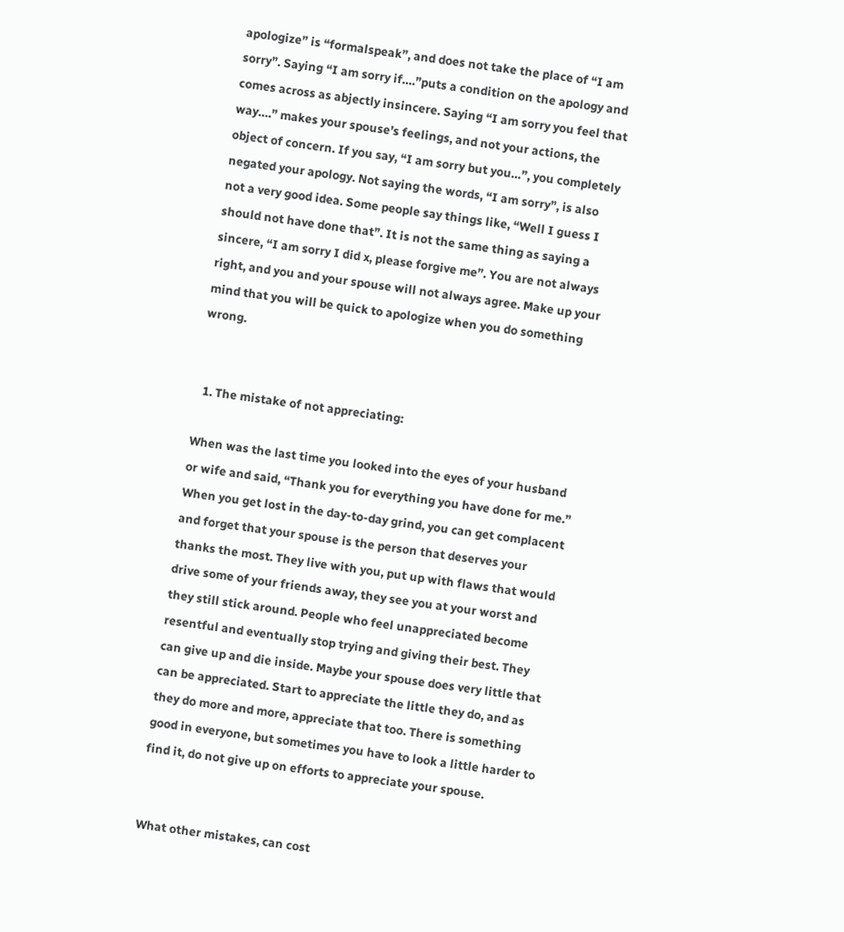apologize” is “formalspeak”, and does not take the place of “I am sorry”. Saying “I am sorry if….”puts a condition on the apology and comes across as abjectly insincere. Saying “I am sorry you feel that way….” makes your spouse’s feelings, and not your actions, the object of concern. If you say, “I am sorry but you…”, you completely negated your apology. Not saying the words, “I am sorry”, is also not a very good idea. Some people say things like, “Well I guess I should not have done that”. It is not the same thing as saying a sincere, “I am sorry I did x, please forgive me”. You are not always right, and you and your spouse will not always agree. Make up your mind that you will be quick to apologize when you do something wrong.


  1. The mistake of not appreciating:

When was the last time you looked into the eyes of your husband or wife and said, “Thank you for everything you have done for me.” When you get lost in the day-to-day grind, you can get complacent and forget that your spouse is the person that deserves your thanks the most. They live with you, put up with flaws that would drive some of your friends away, they see you at your worst and they still stick around. People who feel unappreciated become resentful and eventually stop trying and giving their best. They can give up and die inside. Maybe your spouse does very little that can be appreciated. Start to appreciate the little they do, and as they do more and more, appreciate that too. There is something good in everyone, but sometimes you have to look a little harder to find it, do not give up on efforts to appreciate your spouse.


What other mistakes, can cost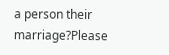a person their marriage?Please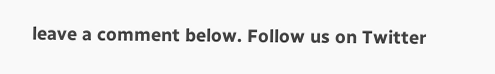leave a comment below. Follow us on Twitter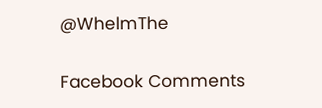@WhelmThe

Facebook Comments